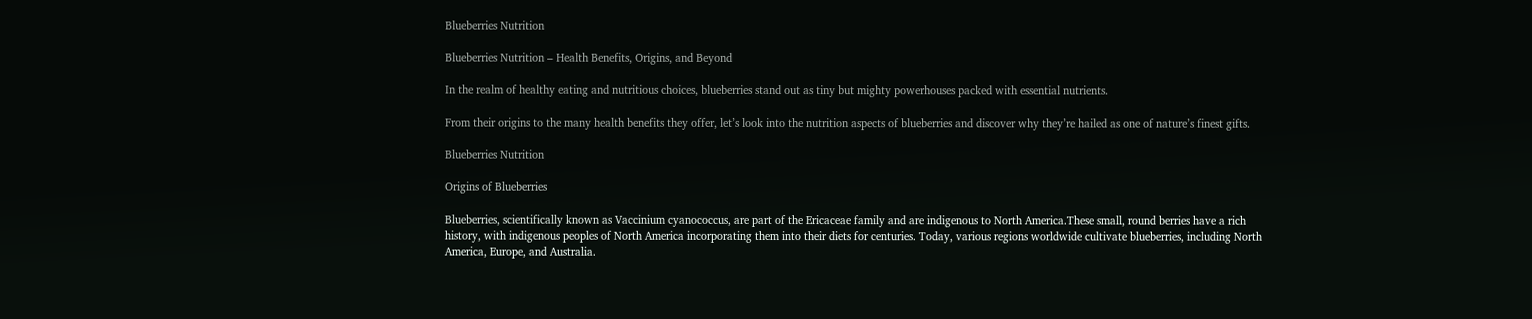Blueberries Nutrition

Blueberries Nutrition – Health Benefits, Origins, and Beyond

In the realm of healthy eating and nutritious choices, blueberries stand out as tiny but mighty powerhouses packed with essential nutrients.

From their origins to the many health benefits they offer, let’s look into the nutrition aspects of blueberries and discover why they’re hailed as one of nature’s finest gifts.

Blueberries Nutrition

Origins of Blueberries

Blueberries, scientifically known as Vaccinium cyanococcus, are part of the Ericaceae family and are indigenous to North America.These small, round berries have a rich history, with indigenous peoples of North America incorporating them into their diets for centuries. Today, various regions worldwide cultivate blueberries, including North America, Europe, and Australia.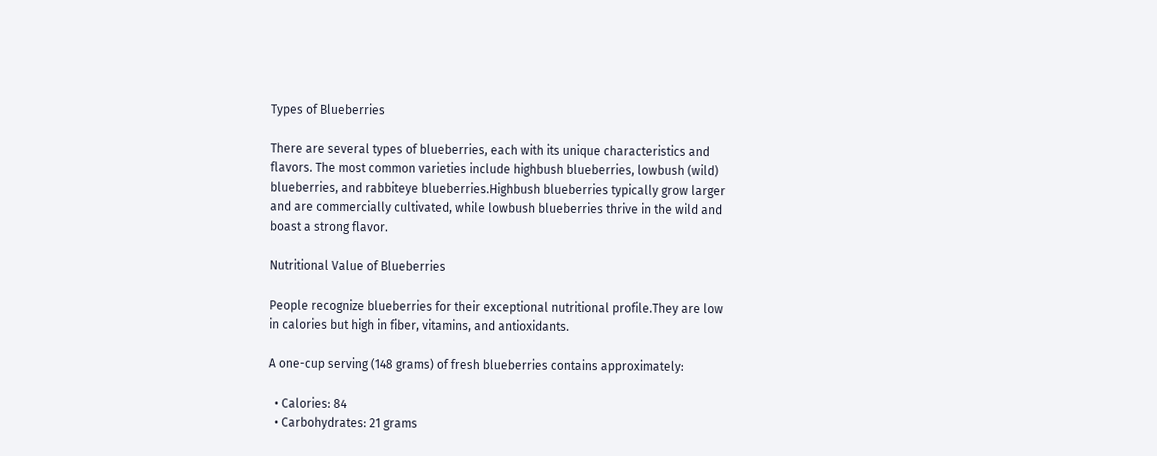Types of Blueberries

There are several types of blueberries, each with its unique characteristics and flavors. The most common varieties include highbush blueberries, lowbush (wild) blueberries, and rabbiteye blueberries.Highbush blueberries typically grow larger and are commercially cultivated, while lowbush blueberries thrive in the wild and boast a strong flavor.

Nutritional Value of Blueberries

People recognize blueberries for their exceptional nutritional profile.They are low in calories but high in fiber, vitamins, and antioxidants.

A one-cup serving (148 grams) of fresh blueberries contains approximately:

  • Calories: 84
  • Carbohydrates: 21 grams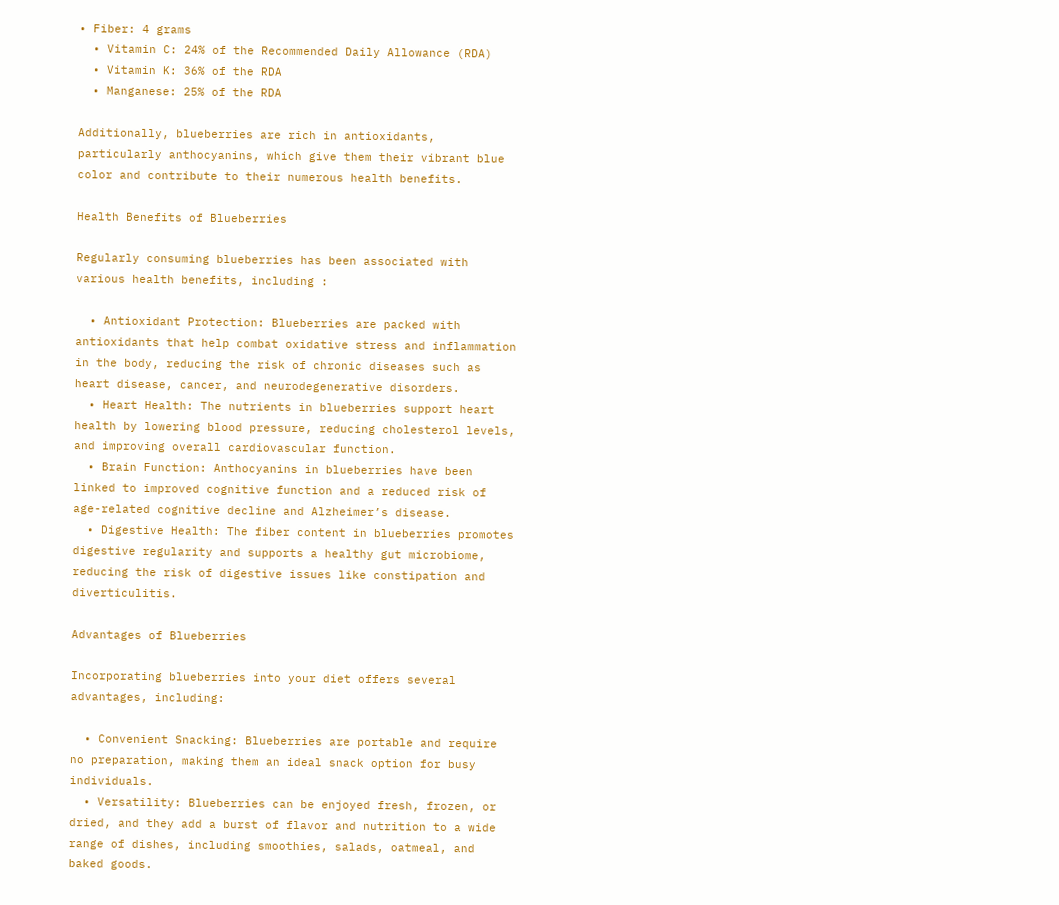• Fiber: 4 grams
  • Vitamin C: 24% of the Recommended Daily Allowance (RDA)
  • Vitamin K: 36% of the RDA
  • Manganese: 25% of the RDA

Additionally, blueberries are rich in antioxidants, particularly anthocyanins, which give them their vibrant blue color and contribute to their numerous health benefits.

Health Benefits of Blueberries

Regularly consuming blueberries has been associated with various health benefits, including :

  • Antioxidant Protection: Blueberries are packed with antioxidants that help combat oxidative stress and inflammation in the body, reducing the risk of chronic diseases such as heart disease, cancer, and neurodegenerative disorders.
  • Heart Health: The nutrients in blueberries support heart health by lowering blood pressure, reducing cholesterol levels, and improving overall cardiovascular function.
  • Brain Function: Anthocyanins in blueberries have been linked to improved cognitive function and a reduced risk of age-related cognitive decline and Alzheimer’s disease.
  • Digestive Health: The fiber content in blueberries promotes digestive regularity and supports a healthy gut microbiome, reducing the risk of digestive issues like constipation and diverticulitis.

Advantages of Blueberries

Incorporating blueberries into your diet offers several advantages, including:

  • Convenient Snacking: Blueberries are portable and require no preparation, making them an ideal snack option for busy individuals.
  • Versatility: Blueberries can be enjoyed fresh, frozen, or dried, and they add a burst of flavor and nutrition to a wide range of dishes, including smoothies, salads, oatmeal, and baked goods.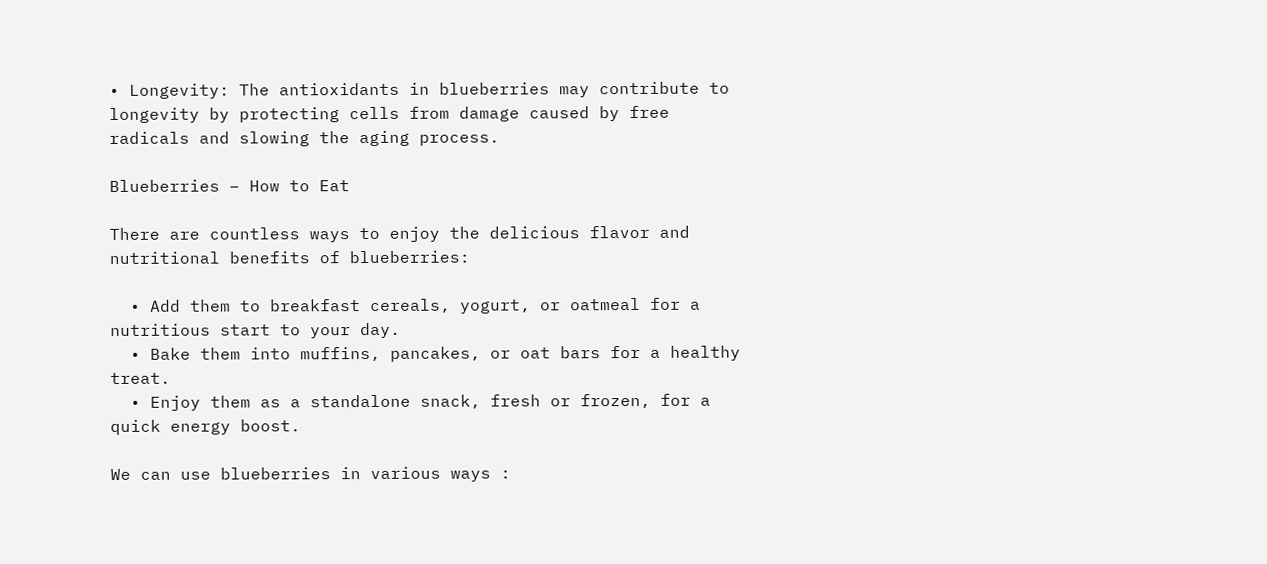• Longevity: The antioxidants in blueberries may contribute to longevity by protecting cells from damage caused by free radicals and slowing the aging process.

Blueberries – How to Eat

There are countless ways to enjoy the delicious flavor and nutritional benefits of blueberries:

  • Add them to breakfast cereals, yogurt, or oatmeal for a nutritious start to your day.
  • Bake them into muffins, pancakes, or oat bars for a healthy treat.
  • Enjoy them as a standalone snack, fresh or frozen, for a quick energy boost.

We can use blueberries in various ways :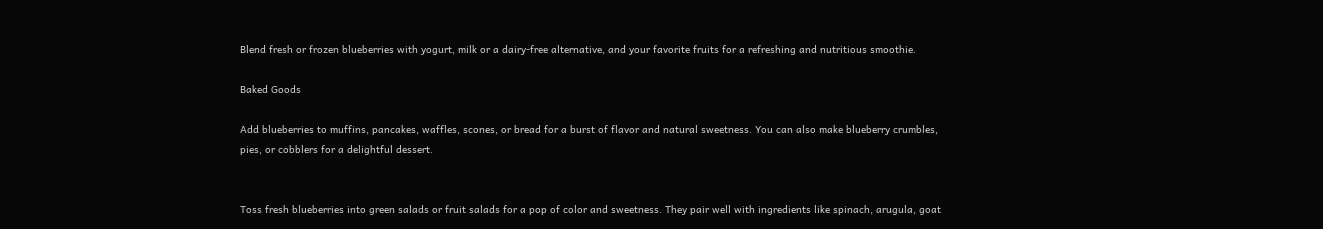Blend fresh or frozen blueberries with yogurt, milk or a dairy-free alternative, and your favorite fruits for a refreshing and nutritious smoothie.

Baked Goods

Add blueberries to muffins, pancakes, waffles, scones, or bread for a burst of flavor and natural sweetness. You can also make blueberry crumbles, pies, or cobblers for a delightful dessert.


Toss fresh blueberries into green salads or fruit salads for a pop of color and sweetness. They pair well with ingredients like spinach, arugula, goat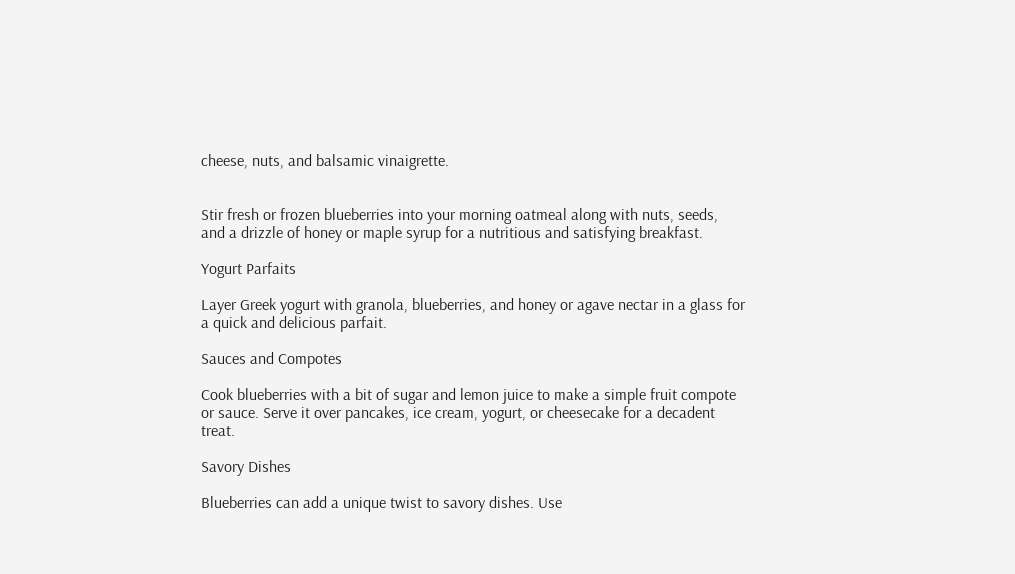cheese, nuts, and balsamic vinaigrette.


Stir fresh or frozen blueberries into your morning oatmeal along with nuts, seeds, and a drizzle of honey or maple syrup for a nutritious and satisfying breakfast.

Yogurt Parfaits

Layer Greek yogurt with granola, blueberries, and honey or agave nectar in a glass for a quick and delicious parfait.

Sauces and Compotes

Cook blueberries with a bit of sugar and lemon juice to make a simple fruit compote or sauce. Serve it over pancakes, ice cream, yogurt, or cheesecake for a decadent treat.

Savory Dishes

Blueberries can add a unique twist to savory dishes. Use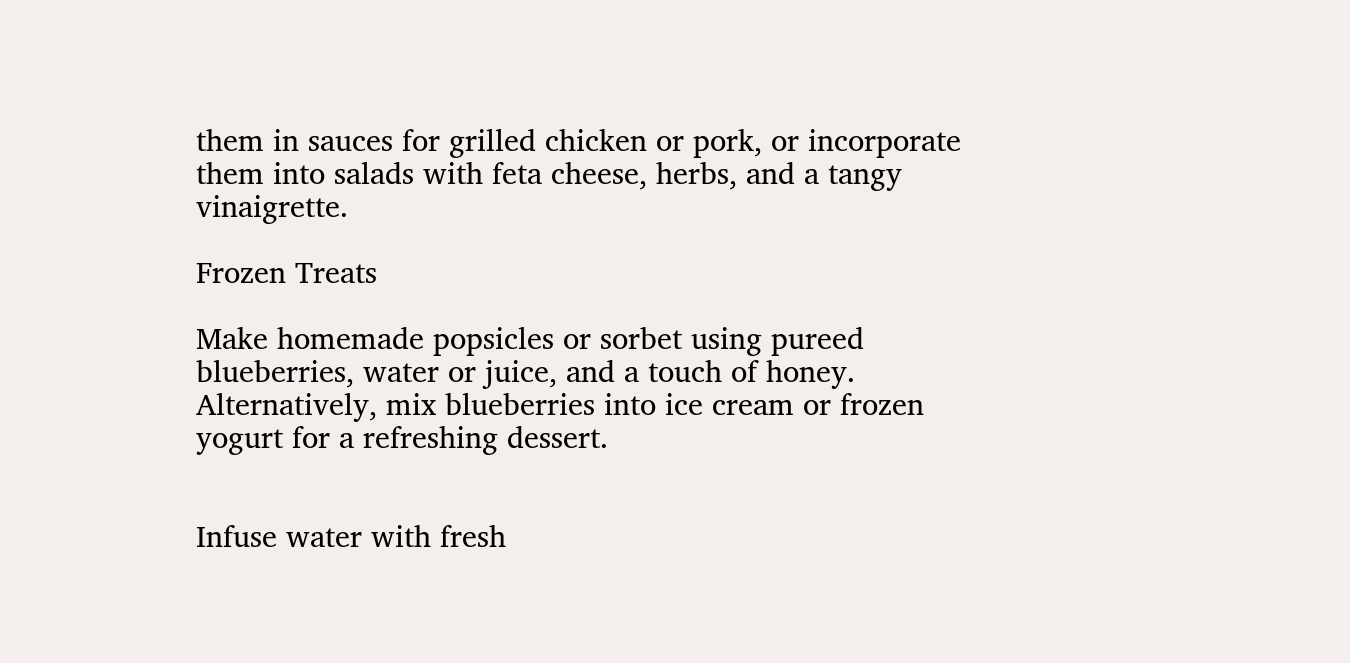them in sauces for grilled chicken or pork, or incorporate them into salads with feta cheese, herbs, and a tangy vinaigrette.

Frozen Treats

Make homemade popsicles or sorbet using pureed blueberries, water or juice, and a touch of honey. Alternatively, mix blueberries into ice cream or frozen yogurt for a refreshing dessert.


Infuse water with fresh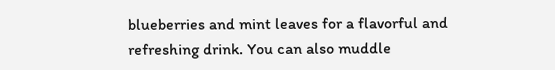blueberries and mint leaves for a flavorful and refreshing drink. You can also muddle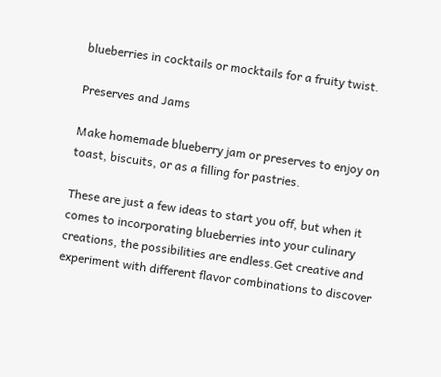blueberries in cocktails or mocktails for a fruity twist.

Preserves and Jams

Make homemade blueberry jam or preserves to enjoy on toast, biscuits, or as a filling for pastries.

These are just a few ideas to start you off, but when it comes to incorporating blueberries into your culinary creations, the possibilities are endless.Get creative and experiment with different flavor combinations to discover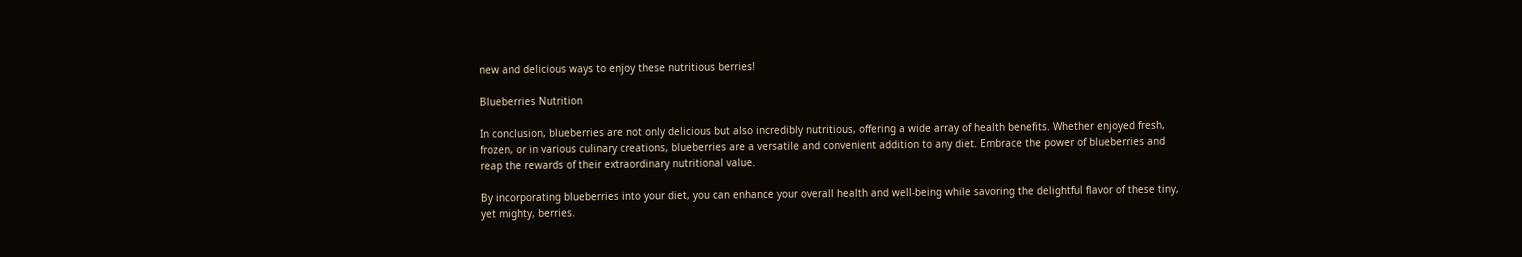new and delicious ways to enjoy these nutritious berries!

Blueberries Nutrition

In conclusion, blueberries are not only delicious but also incredibly nutritious, offering a wide array of health benefits. Whether enjoyed fresh, frozen, or in various culinary creations, blueberries are a versatile and convenient addition to any diet. Embrace the power of blueberries and reap the rewards of their extraordinary nutritional value.

By incorporating blueberries into your diet, you can enhance your overall health and well-being while savoring the delightful flavor of these tiny, yet mighty, berries.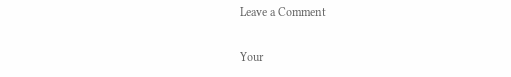Leave a Comment

Your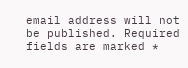email address will not be published. Required fields are marked *